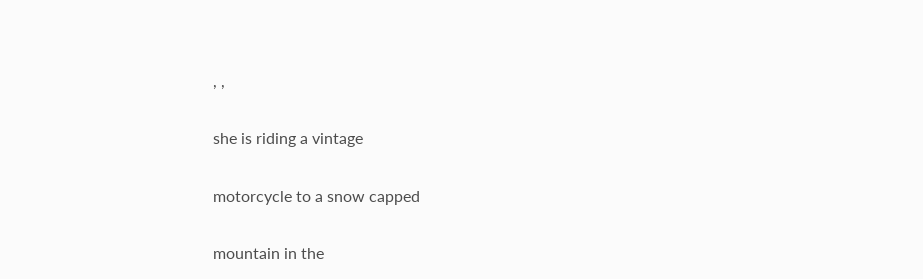, ,

she is riding a vintage

motorcycle to a snow capped

mountain in the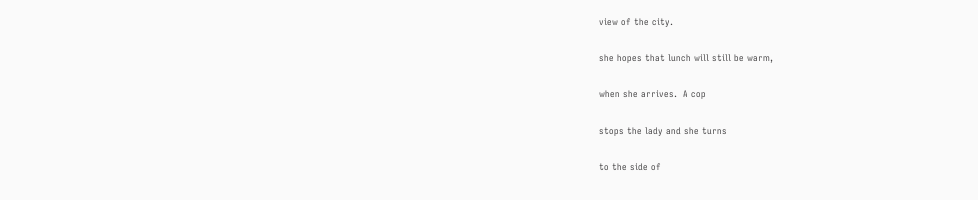view of the city.

she hopes that lunch will still be warm,

when she arrives.  A cop

stops the lady and she turns

to the side of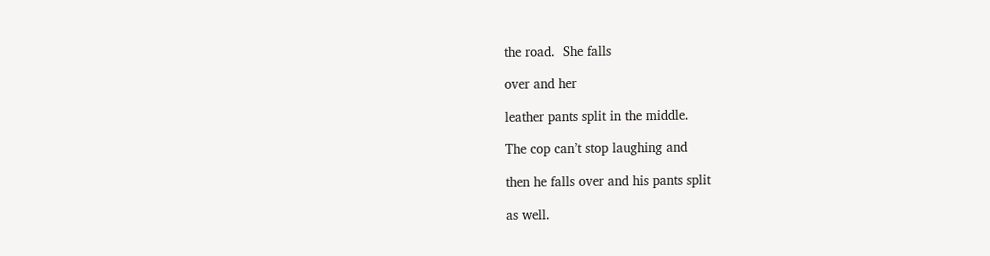the road.  She falls

over and her

leather pants split in the middle.

The cop can’t stop laughing and

then he falls over and his pants split

as well.